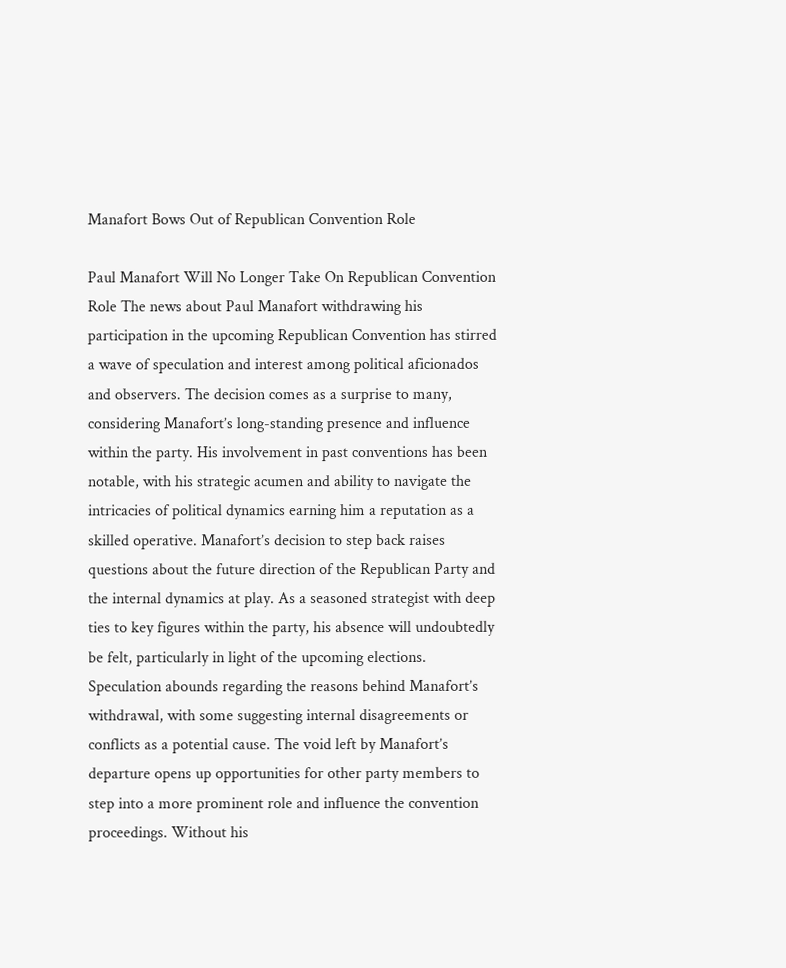Manafort Bows Out of Republican Convention Role

Paul Manafort Will No Longer Take On Republican Convention Role The news about Paul Manafort withdrawing his participation in the upcoming Republican Convention has stirred a wave of speculation and interest among political aficionados and observers. The decision comes as a surprise to many, considering Manafort’s long-standing presence and influence within the party. His involvement in past conventions has been notable, with his strategic acumen and ability to navigate the intricacies of political dynamics earning him a reputation as a skilled operative. Manafort’s decision to step back raises questions about the future direction of the Republican Party and the internal dynamics at play. As a seasoned strategist with deep ties to key figures within the party, his absence will undoubtedly be felt, particularly in light of the upcoming elections. Speculation abounds regarding the reasons behind Manafort’s withdrawal, with some suggesting internal disagreements or conflicts as a potential cause. The void left by Manafort’s departure opens up opportunities for other party members to step into a more prominent role and influence the convention proceedings. Without his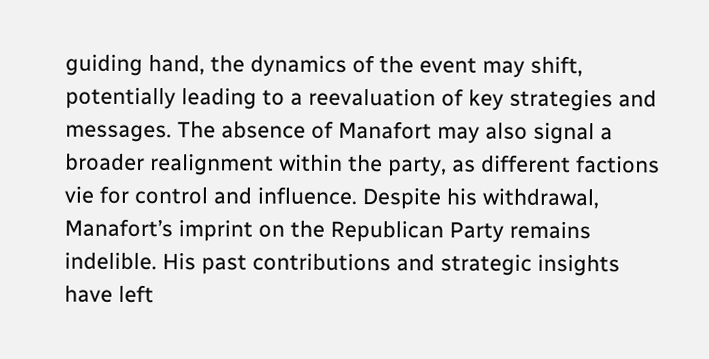guiding hand, the dynamics of the event may shift, potentially leading to a reevaluation of key strategies and messages. The absence of Manafort may also signal a broader realignment within the party, as different factions vie for control and influence. Despite his withdrawal, Manafort’s imprint on the Republican Party remains indelible. His past contributions and strategic insights have left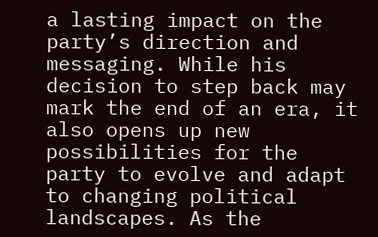a lasting impact on the party’s direction and messaging. While his decision to step back may mark the end of an era, it also opens up new possibilities for the party to evolve and adapt to changing political landscapes. As the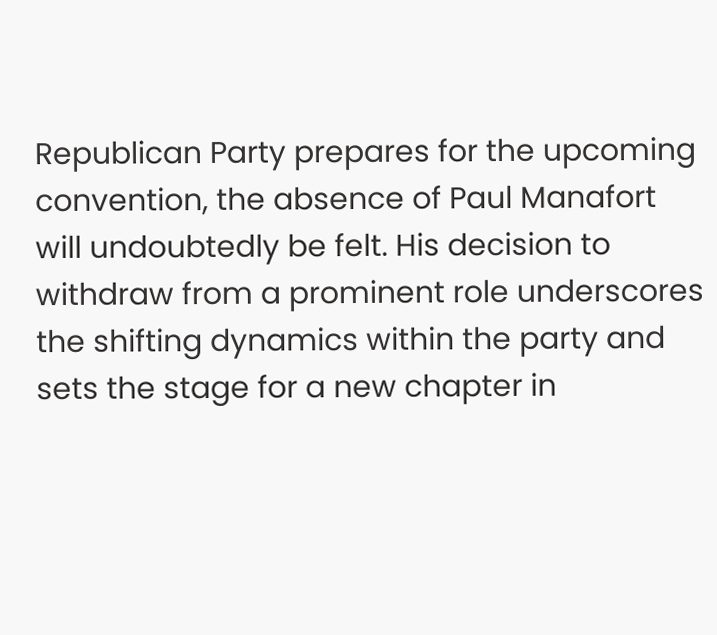Republican Party prepares for the upcoming convention, the absence of Paul Manafort will undoubtedly be felt. His decision to withdraw from a prominent role underscores the shifting dynamics within the party and sets the stage for a new chapter in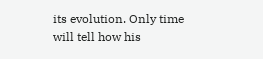its evolution. Only time will tell how his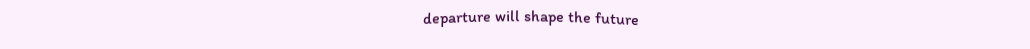departure will shape the future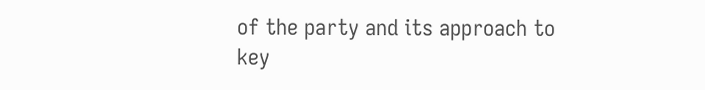of the party and its approach to key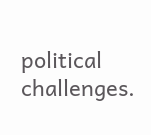political challenges.